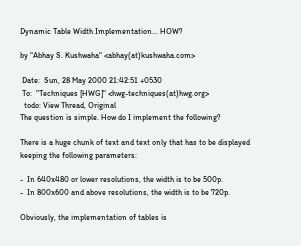Dynamic Table Width Implementation... HOW?

by "Abhay S. Kushwaha" <abhay(at)kushwaha.com>

 Date:  Sun, 28 May 2000 21:42:51 +0530
 To:  "Techniques [HWG]" <hwg-techniques(at)hwg.org>
  todo: View Thread, Original
The question is simple. How do I implement the following?

There is a huge chunk of text and text only that has to be displayed
keeping the following parameters:

-  In 640x480 or lower resolutions, the width is to be 500p.
-  In 800x600 and above resolutions, the width is to be 720p.

Obviously, the implementation of tables is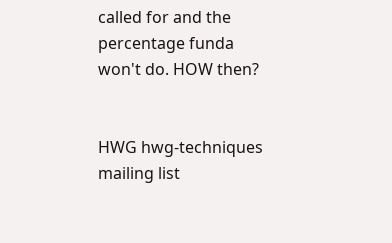called for and the
percentage funda won't do. HOW then?


HWG hwg-techniques mailing list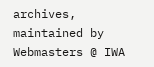archives, maintained by Webmasters @ IWA